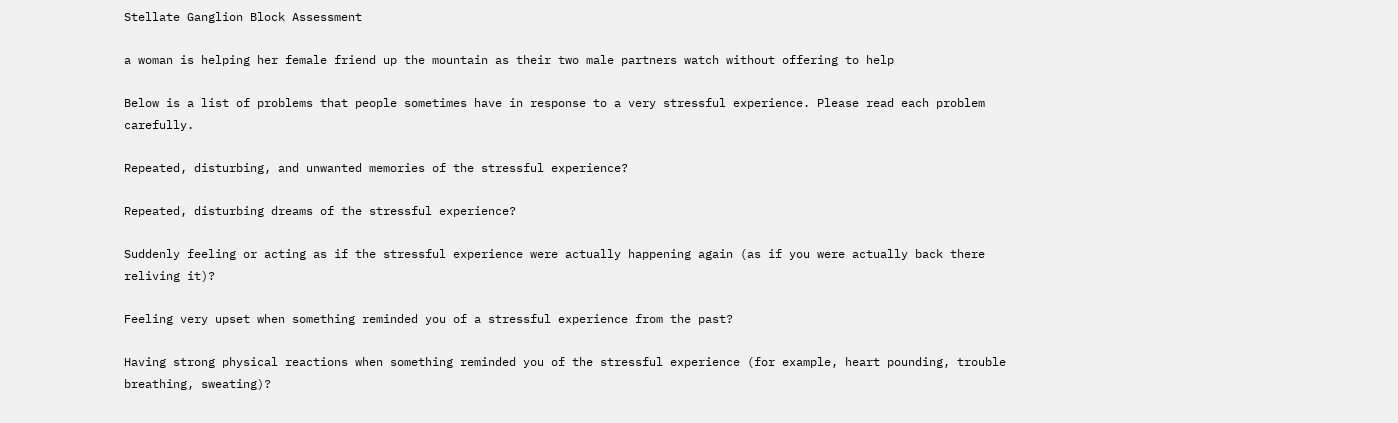Stellate Ganglion Block Assessment

a woman is helping her female friend up the mountain as their two male partners watch without offering to help

Below is a list of problems that people sometimes have in response to a very stressful experience. Please read each problem carefully.

Repeated, disturbing, and unwanted memories of the stressful experience?

Repeated, disturbing dreams of the stressful experience?

Suddenly feeling or acting as if the stressful experience were actually happening again (as if you were actually back there reliving it)?

Feeling very upset when something reminded you of a stressful experience from the past?

Having strong physical reactions when something reminded you of the stressful experience (for example, heart pounding, trouble breathing, sweating)?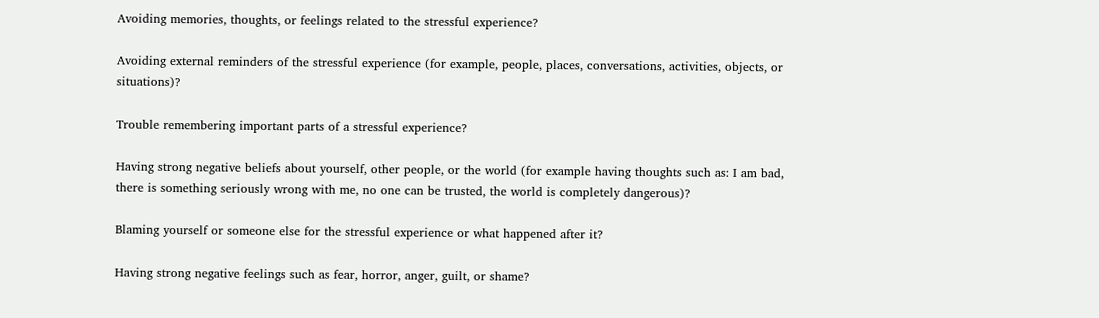Avoiding memories, thoughts, or feelings related to the stressful experience?

Avoiding external reminders of the stressful experience (for example, people, places, conversations, activities, objects, or situations)?

Trouble remembering important parts of a stressful experience?

Having strong negative beliefs about yourself, other people, or the world (for example having thoughts such as: I am bad, there is something seriously wrong with me, no one can be trusted, the world is completely dangerous)?

Blaming yourself or someone else for the stressful experience or what happened after it?

Having strong negative feelings such as fear, horror, anger, guilt, or shame?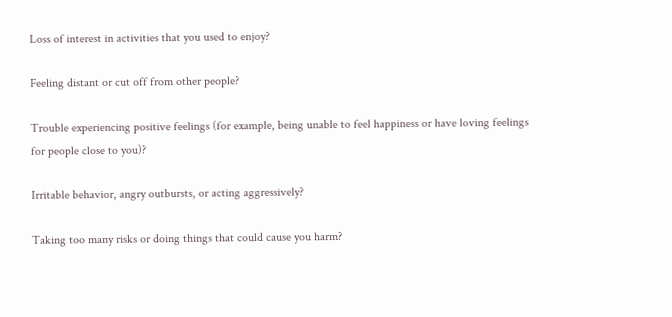Loss of interest in activities that you used to enjoy?

Feeling distant or cut off from other people?

Trouble experiencing positive feelings (for example, being unable to feel happiness or have loving feelings for people close to you)?

Irritable behavior, angry outbursts, or acting aggressively?

Taking too many risks or doing things that could cause you harm?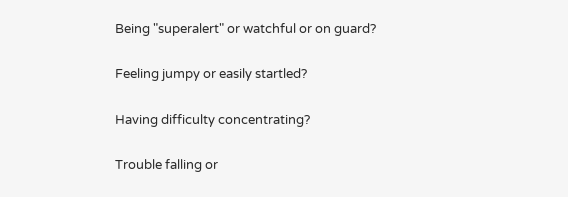Being "superalert" or watchful or on guard?

Feeling jumpy or easily startled?

Having difficulty concentrating?

Trouble falling or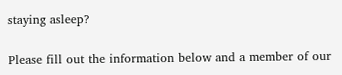staying asleep?

Please fill out the information below and a member of our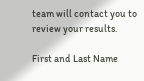team will contact you to review your results.

First and Last Name